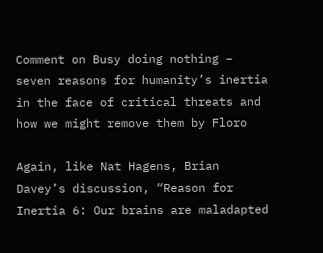Comment on Busy doing nothing – seven reasons for humanity’s inertia in the face of critical threats and how we might remove them by Floro

Again, like Nat Hagens, Brian Davey’s discussion, “Reason for Inertia 6: Our brains are maladapted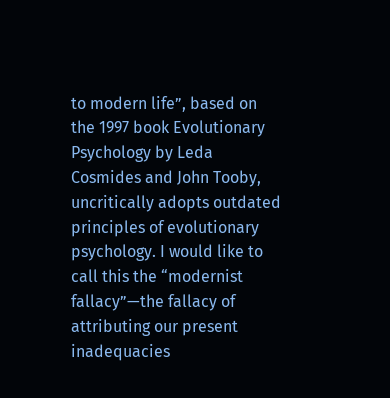to modern life”, based on the 1997 book Evolutionary Psychology by Leda Cosmides and John Tooby, uncritically adopts outdated principles of evolutionary psychology. I would like to call this the “modernist fallacy”—the fallacy of attributing our present inadequacies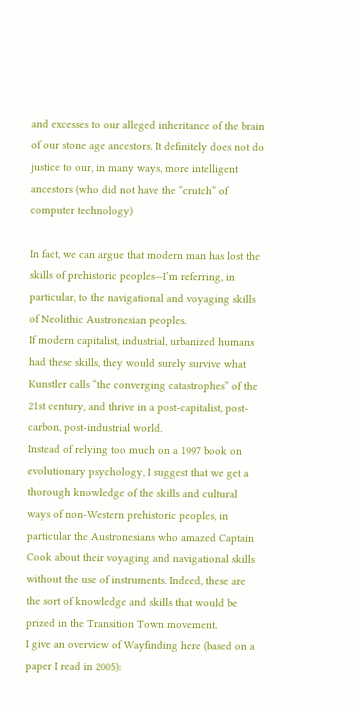and excesses to our alleged inheritance of the brain of our stone age ancestors. It definitely does not do justice to our, in many ways, more intelligent ancestors (who did not have the “crutch” of computer technology)

In fact, we can argue that modern man has lost the skills of prehistoric peoples—I’m referring, in particular, to the navigational and voyaging skills of Neolithic Austronesian peoples.
If modern capitalist, industrial, urbanized humans had these skills, they would surely survive what Kunstler calls “the converging catastrophes” of the 21st century, and thrive in a post-capitalist, post-carbon, post-industrial world.
Instead of relying too much on a 1997 book on evolutionary psychology, I suggest that we get a thorough knowledge of the skills and cultural ways of non-Western prehistoric peoples, in particular the Austronesians who amazed Captain Cook about their voyaging and navigational skills without the use of instruments. Indeed, these are the sort of knowledge and skills that would be prized in the Transition Town movement.
I give an overview of Wayfinding here (based on a paper I read in 2005):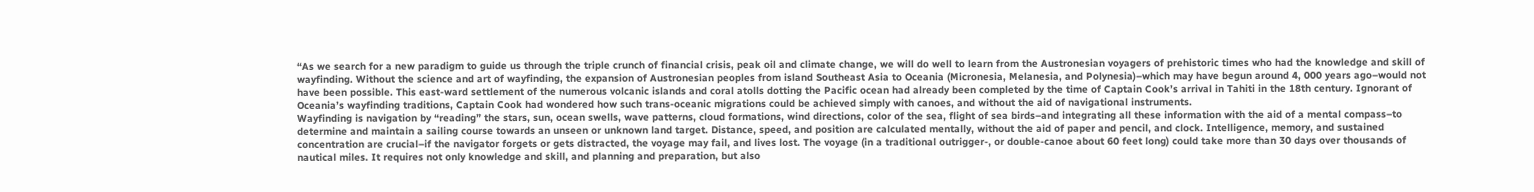“As we search for a new paradigm to guide us through the triple crunch of financial crisis, peak oil and climate change, we will do well to learn from the Austronesian voyagers of prehistoric times who had the knowledge and skill of wayfinding. Without the science and art of wayfinding, the expansion of Austronesian peoples from island Southeast Asia to Oceania (Micronesia, Melanesia, and Polynesia)–which may have begun around 4, 000 years ago–would not have been possible. This east-ward settlement of the numerous volcanic islands and coral atolls dotting the Pacific ocean had already been completed by the time of Captain Cook’s arrival in Tahiti in the 18th century. Ignorant of Oceania’s wayfinding traditions, Captain Cook had wondered how such trans-oceanic migrations could be achieved simply with canoes, and without the aid of navigational instruments.
Wayfinding is navigation by “reading” the stars, sun, ocean swells, wave patterns, cloud formations, wind directions, color of the sea, flight of sea birds–and integrating all these information with the aid of a mental compass–to determine and maintain a sailing course towards an unseen or unknown land target. Distance, speed, and position are calculated mentally, without the aid of paper and pencil, and clock. Intelligence, memory, and sustained concentration are crucial–if the navigator forgets or gets distracted, the voyage may fail, and lives lost. The voyage (in a traditional outrigger-, or double-canoe about 60 feet long) could take more than 30 days over thousands of nautical miles. It requires not only knowledge and skill, and planning and preparation, but also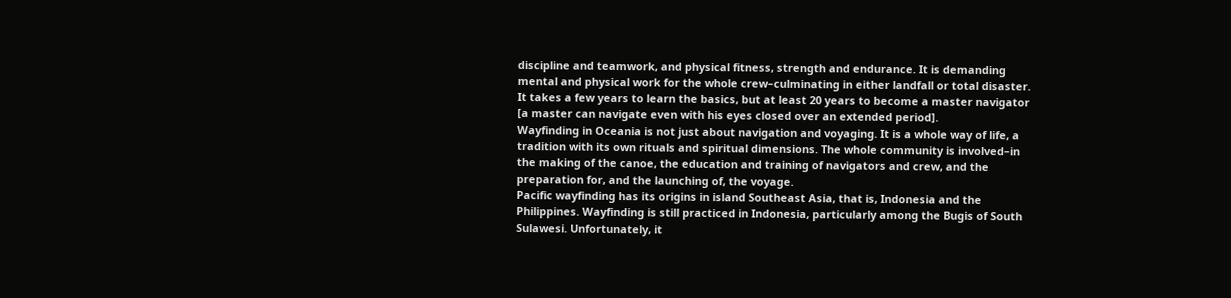discipline and teamwork, and physical fitness, strength and endurance. It is demanding mental and physical work for the whole crew–culminating in either landfall or total disaster. It takes a few years to learn the basics, but at least 20 years to become a master navigator [a master can navigate even with his eyes closed over an extended period].
Wayfinding in Oceania is not just about navigation and voyaging. It is a whole way of life, a tradition with its own rituals and spiritual dimensions. The whole community is involved–in the making of the canoe, the education and training of navigators and crew, and the preparation for, and the launching of, the voyage.
Pacific wayfinding has its origins in island Southeast Asia, that is, Indonesia and the Philippines. Wayfinding is still practiced in Indonesia, particularly among the Bugis of South Sulawesi. Unfortunately, it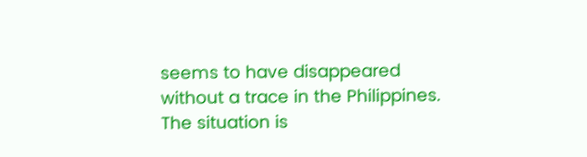seems to have disappeared without a trace in the Philippines. The situation is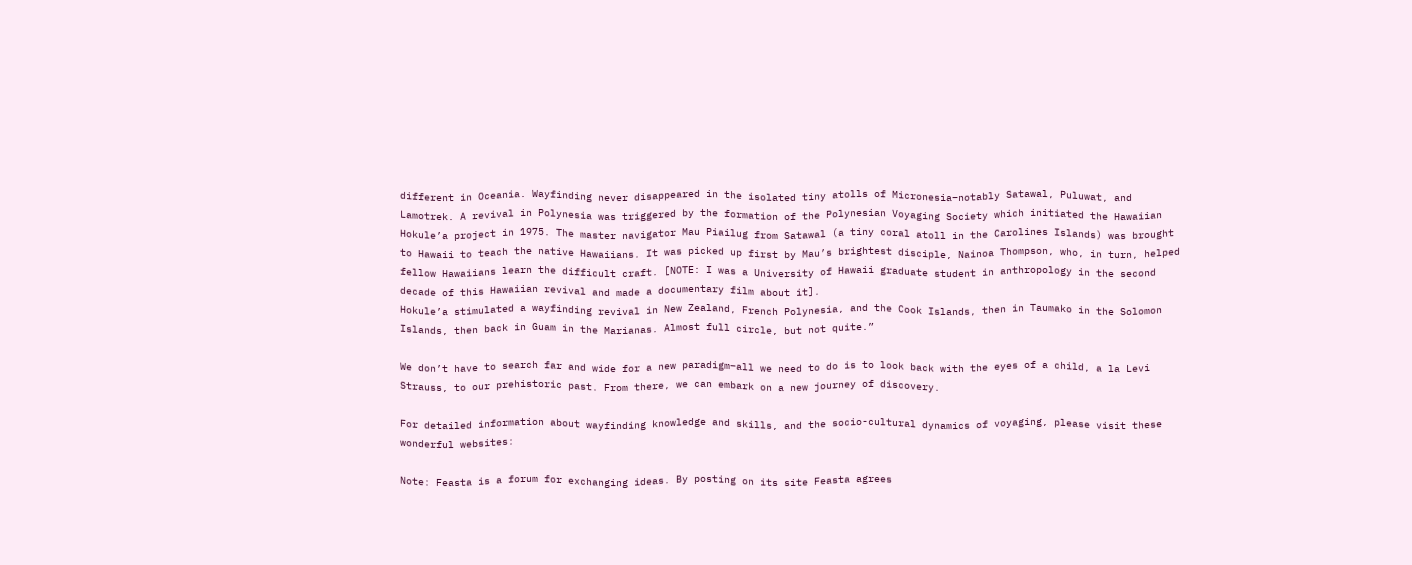different in Oceania. Wayfinding never disappeared in the isolated tiny atolls of Micronesia–notably Satawal, Puluwat, and Lamotrek. A revival in Polynesia was triggered by the formation of the Polynesian Voyaging Society which initiated the Hawaiian Hokule’a project in 1975. The master navigator Mau Piailug from Satawal (a tiny coral atoll in the Carolines Islands) was brought to Hawaii to teach the native Hawaiians. It was picked up first by Mau’s brightest disciple, Nainoa Thompson, who, in turn, helped fellow Hawaiians learn the difficult craft. [NOTE: I was a University of Hawaii graduate student in anthropology in the second decade of this Hawaiian revival and made a documentary film about it].
Hokule’a stimulated a wayfinding revival in New Zealand, French Polynesia, and the Cook Islands, then in Taumako in the Solomon Islands, then back in Guam in the Marianas. Almost full circle, but not quite.”

We don’t have to search far and wide for a new paradigm–all we need to do is to look back with the eyes of a child, a la Levi Strauss, to our prehistoric past. From there, we can embark on a new journey of discovery.

For detailed information about wayfinding knowledge and skills, and the socio-cultural dynamics of voyaging, please visit these wonderful websites:

Note: Feasta is a forum for exchanging ideas. By posting on its site Feasta agrees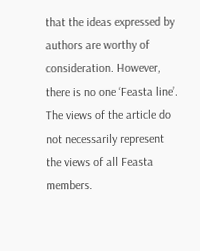that the ideas expressed by authors are worthy of consideration. However, there is no one ‘Feasta line’. The views of the article do not necessarily represent the views of all Feasta members.